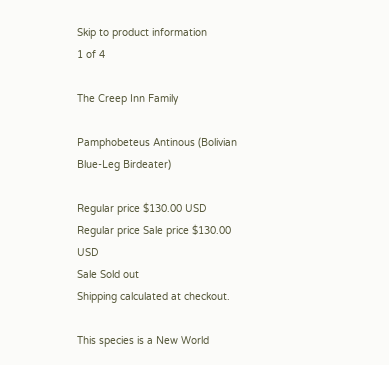Skip to product information
1 of 4

The Creep Inn Family

Pamphobeteus Antinous (Bolivian Blue-Leg Birdeater)

Regular price $130.00 USD
Regular price Sale price $130.00 USD
Sale Sold out
Shipping calculated at checkout.

This species is a New World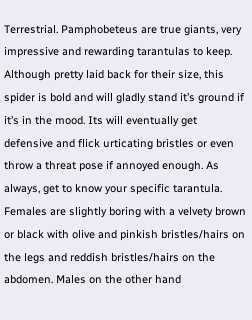Terrestrial. Pamphobeteus are true giants, very impressive and rewarding tarantulas to keep. Although pretty laid back for their size, this spider is bold and will gladly stand it’s ground if it’s in the mood. Its will eventually get defensive and flick urticating bristles or even throw a threat pose if annoyed enough. As always, get to know your specific tarantula. Females are slightly boring with a velvety brown or black with olive and pinkish bristles/hairs on the legs and reddish bristles/hairs on the abdomen. Males on the other hand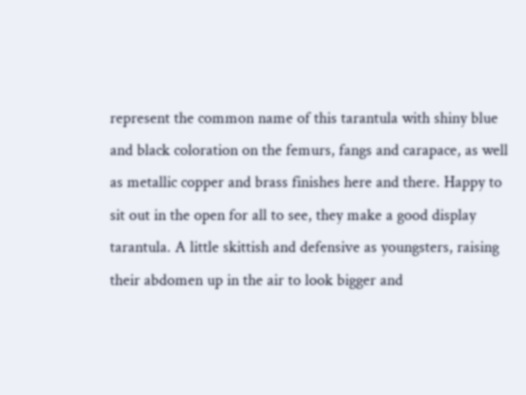represent the common name of this tarantula with shiny blue and black coloration on the femurs, fangs and carapace, as well as metallic copper and brass finishes here and there. Happy to sit out in the open for all to see, they make a good display tarantula. A little skittish and defensive as youngsters, raising their abdomen up in the air to look bigger and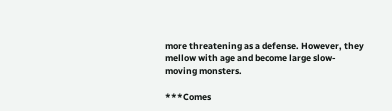more threatening as a defense. However, they mellow with age and become large slow-moving monsters.

***Comes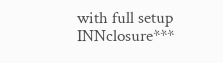with full setup INNclosure***